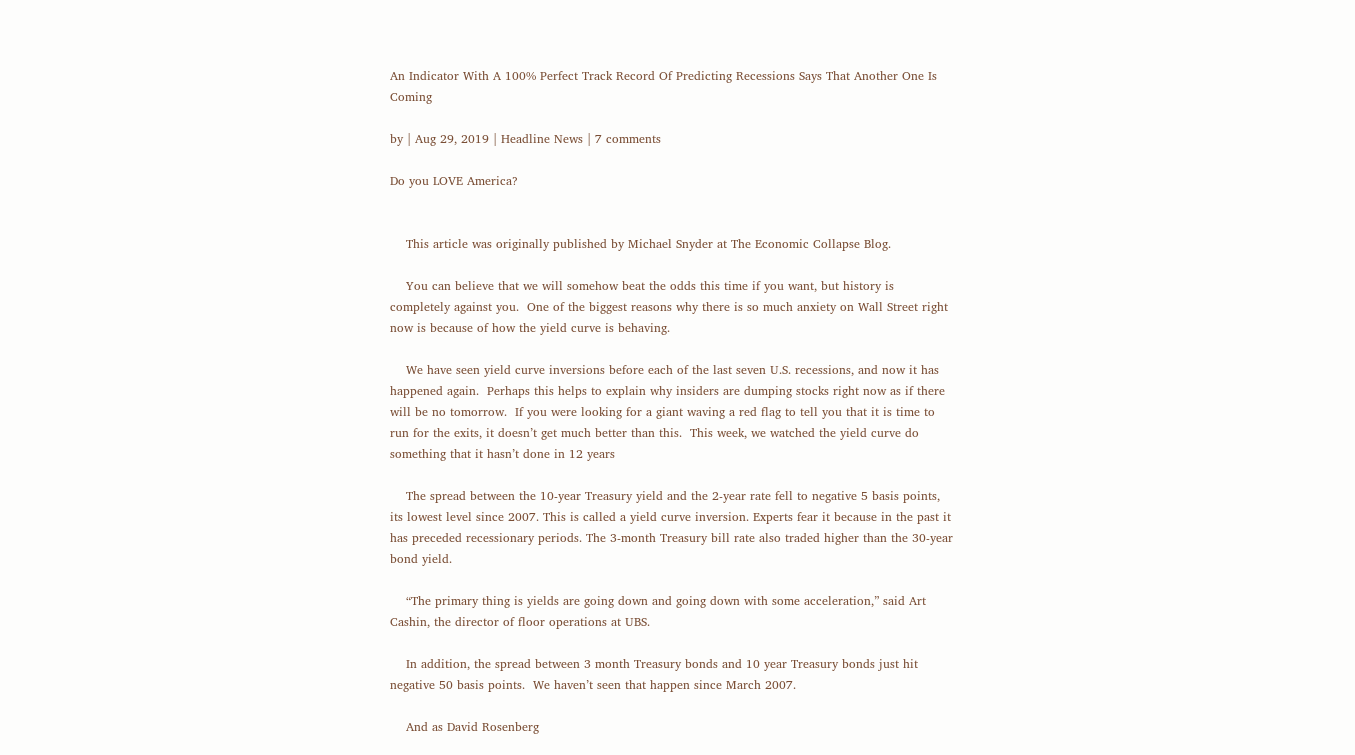An Indicator With A 100% Perfect Track Record Of Predicting Recessions Says That Another One Is Coming

by | Aug 29, 2019 | Headline News | 7 comments

Do you LOVE America?


    This article was originally published by Michael Snyder at The Economic Collapse Blog.

    You can believe that we will somehow beat the odds this time if you want, but history is completely against you.  One of the biggest reasons why there is so much anxiety on Wall Street right now is because of how the yield curve is behaving.

    We have seen yield curve inversions before each of the last seven U.S. recessions, and now it has happened again.  Perhaps this helps to explain why insiders are dumping stocks right now as if there will be no tomorrow.  If you were looking for a giant waving a red flag to tell you that it is time to run for the exits, it doesn’t get much better than this.  This week, we watched the yield curve do something that it hasn’t done in 12 years

    The spread between the 10-year Treasury yield and the 2-year rate fell to negative 5 basis points, its lowest level since 2007. This is called a yield curve inversion. Experts fear it because in the past it has preceded recessionary periods. The 3-month Treasury bill rate also traded higher than the 30-year bond yield.

    “The primary thing is yields are going down and going down with some acceleration,” said Art Cashin, the director of floor operations at UBS.

    In addition, the spread between 3 month Treasury bonds and 10 year Treasury bonds just hit negative 50 basis points.  We haven’t seen that happen since March 2007.

    And as David Rosenberg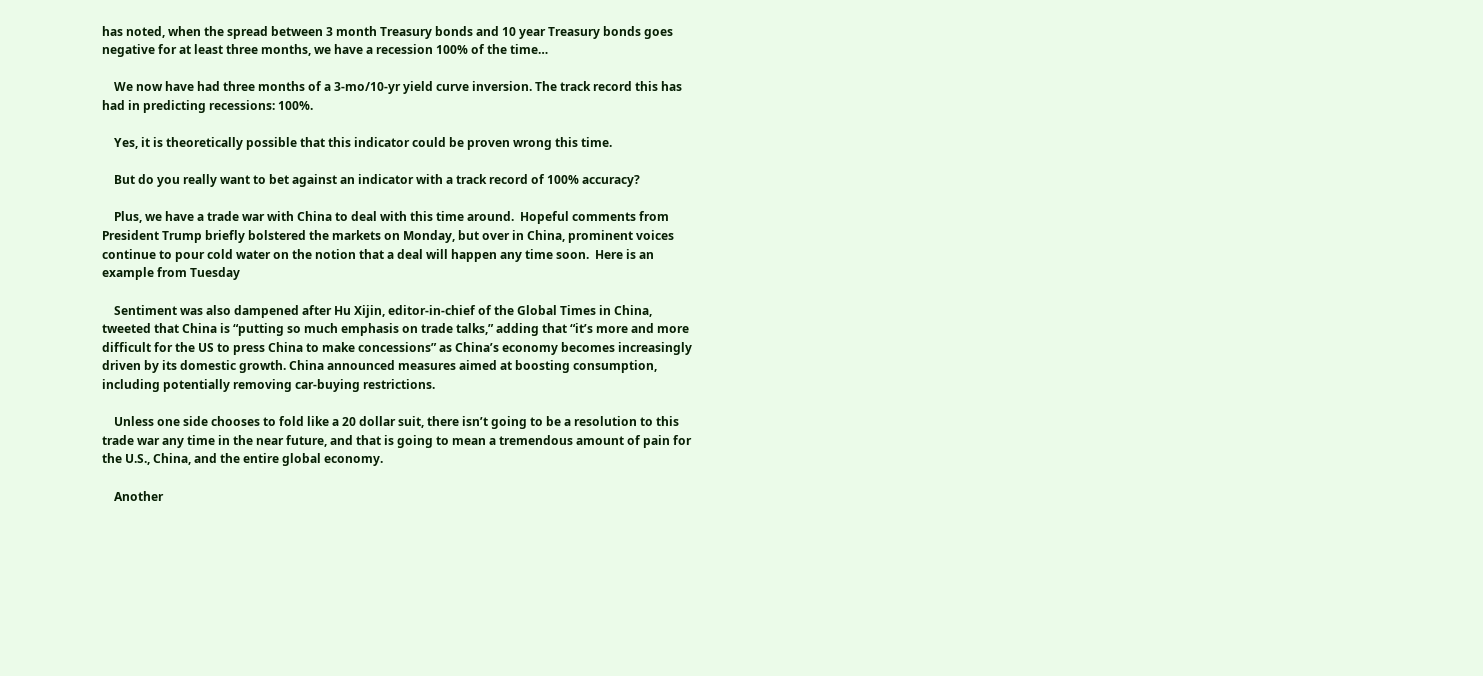has noted, when the spread between 3 month Treasury bonds and 10 year Treasury bonds goes negative for at least three months, we have a recession 100% of the time…

    We now have had three months of a 3-mo/10-yr yield curve inversion. The track record this has had in predicting recessions: 100%.

    Yes, it is theoretically possible that this indicator could be proven wrong this time.

    But do you really want to bet against an indicator with a track record of 100% accuracy?

    Plus, we have a trade war with China to deal with this time around.  Hopeful comments from President Trump briefly bolstered the markets on Monday, but over in China, prominent voices continue to pour cold water on the notion that a deal will happen any time soon.  Here is an example from Tuesday

    Sentiment was also dampened after Hu Xijin, editor-in-chief of the Global Times in China, tweeted that China is “putting so much emphasis on trade talks,” adding that “it’s more and more difficult for the US to press China to make concessions” as China’s economy becomes increasingly driven by its domestic growth. China announced measures aimed at boosting consumption, including potentially removing car-buying restrictions.

    Unless one side chooses to fold like a 20 dollar suit, there isn’t going to be a resolution to this trade war any time in the near future, and that is going to mean a tremendous amount of pain for the U.S., China, and the entire global economy.

    Another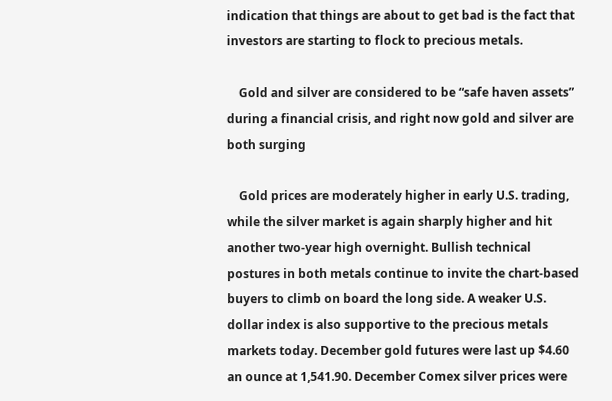indication that things are about to get bad is the fact that investors are starting to flock to precious metals.

    Gold and silver are considered to be “safe haven assets” during a financial crisis, and right now gold and silver are both surging

    Gold prices are moderately higher in early U.S. trading, while the silver market is again sharply higher and hit another two-year high overnight. Bullish technical postures in both metals continue to invite the chart-based buyers to climb on board the long side. A weaker U.S. dollar index is also supportive to the precious metals markets today. December gold futures were last up $4.60 an ounce at 1,541.90. December Comex silver prices were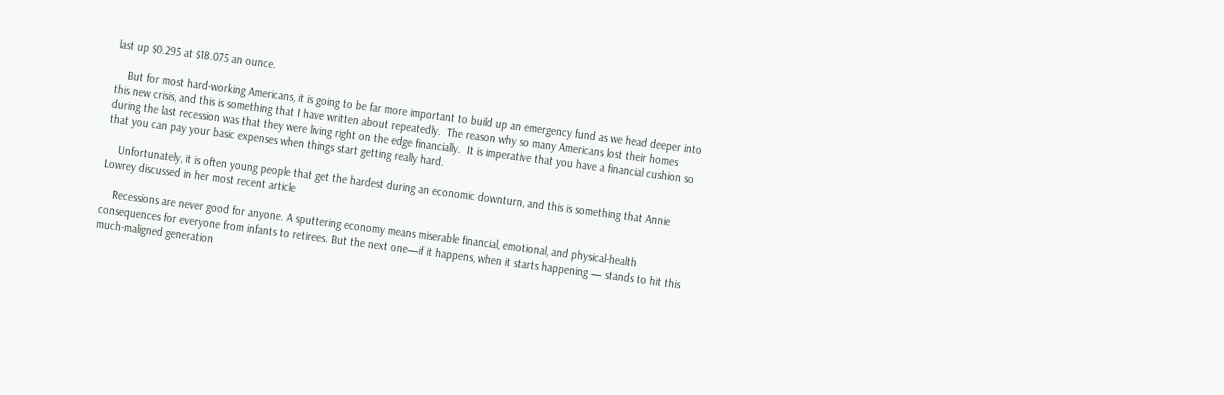last up $0.295 at $18.075 an ounce.

    But for most hard-working Americans, it is going to be far more important to build up an emergency fund as we head deeper into this new crisis, and this is something that I have written about repeatedly.  The reason why so many Americans lost their homes during the last recession was that they were living right on the edge financially.  It is imperative that you have a financial cushion so that you can pay your basic expenses when things start getting really hard.

    Unfortunately, it is often young people that get the hardest during an economic downturn, and this is something that Annie Lowrey discussed in her most recent article

    Recessions are never good for anyone. A sputtering economy means miserable financial, emotional, and physical-health consequences for everyone from infants to retirees. But the next one—if it happens, when it starts happening — stands to hit this much-maligned generation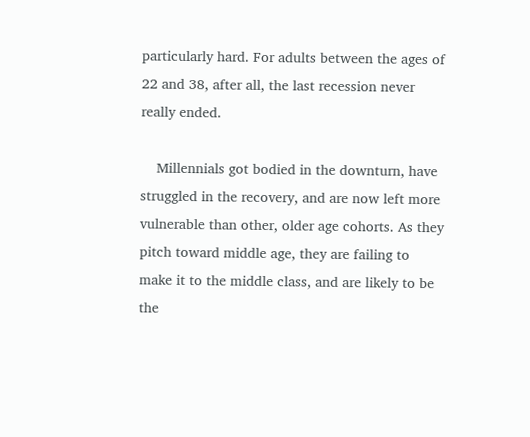particularly hard. For adults between the ages of 22 and 38, after all, the last recession never really ended.

    Millennials got bodied in the downturn, have struggled in the recovery, and are now left more vulnerable than other, older age cohorts. As they pitch toward middle age, they are failing to make it to the middle class, and are likely to be the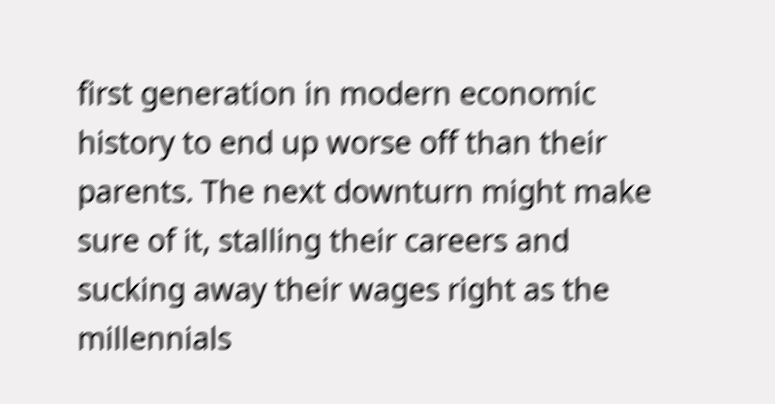first generation in modern economic history to end up worse off than their parents. The next downturn might make sure of it, stalling their careers and sucking away their wages right as the millennials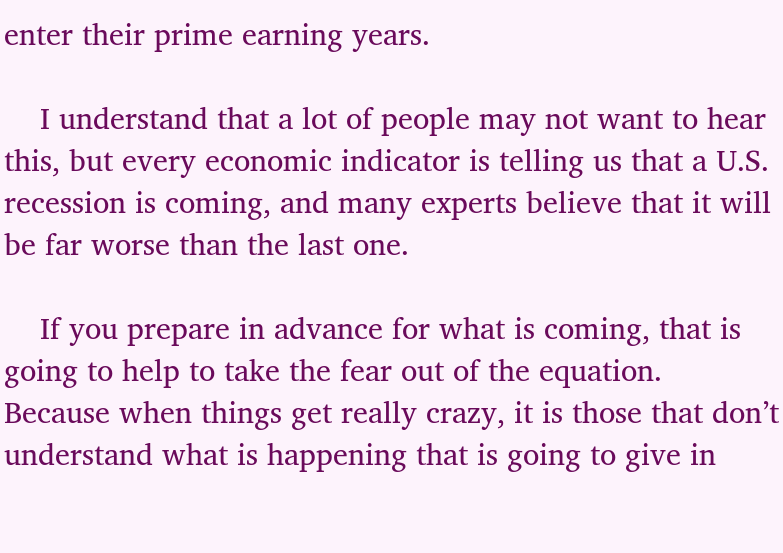enter their prime earning years.

    I understand that a lot of people may not want to hear this, but every economic indicator is telling us that a U.S. recession is coming, and many experts believe that it will be far worse than the last one.

    If you prepare in advance for what is coming, that is going to help to take the fear out of the equation.  Because when things get really crazy, it is those that don’t understand what is happening that is going to give in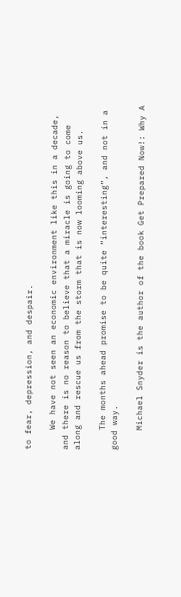to fear, depression, and despair.

    We have not seen an economic environment like this in a decade, and there is no reason to believe that a miracle is going to come along and rescue us from the storm that is now looming above us.

    The months ahead promise to be quite “interesting”, and not in a good way.

    Michael Snyder is the author of the book Get Prepared Now!: Why A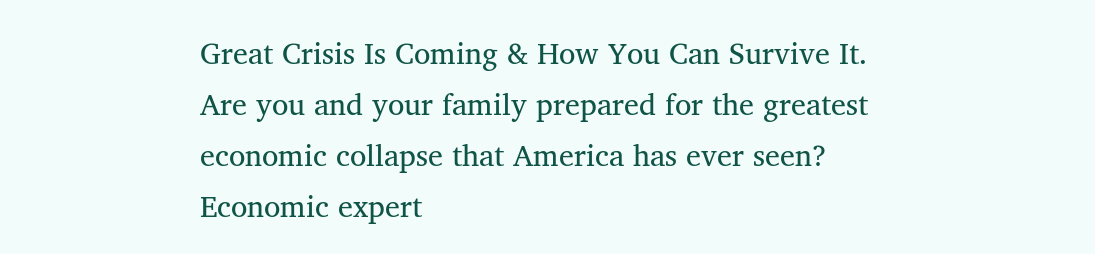Great Crisis Is Coming & How You Can Survive It. Are you and your family prepared for the greatest economic collapse that America has ever seen?  Economic expert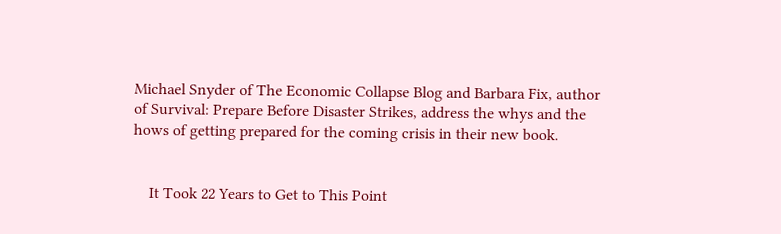Michael Snyder of The Economic Collapse Blog and Barbara Fix, author of Survival: Prepare Before Disaster Strikes, address the whys and the hows of getting prepared for the coming crisis in their new book.


    It Took 22 Years to Get to This Point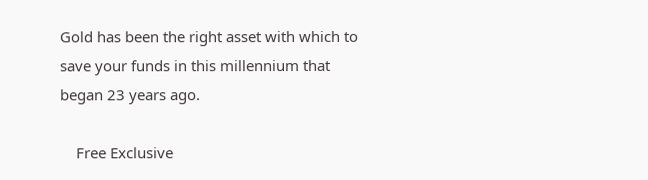Gold has been the right asset with which to save your funds in this millennium that began 23 years ago.

    Free Exclusive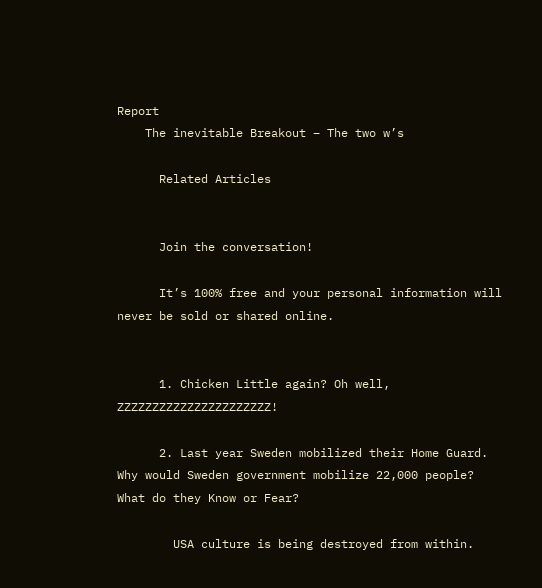Report
    The inevitable Breakout – The two w’s

      Related Articles


      Join the conversation!

      It’s 100% free and your personal information will never be sold or shared online.


      1. Chicken Little again? Oh well, ZZZZZZZZZZZZZZZZZZZZZZ!

      2. Last year Sweden mobilized their Home Guard. Why would Sweden government mobilize 22,000 people? What do they Know or Fear?

        USA culture is being destroyed from within.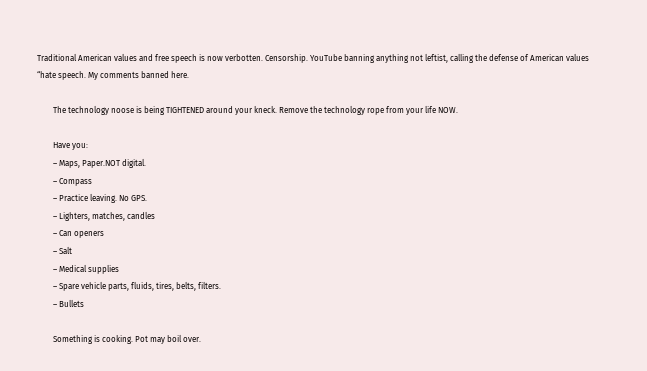Traditional American values and free speech is now verbotten. Censorship. YouTube banning anything not leftist, calling the defense of American values “hate speech. My comments banned here.

        The technology noose is being TIGHTENED around your kneck. Remove the technology rope from your life NOW.

        Have you:
        – Maps, Paper.NOT digital.
        – Compass
        – Practice leaving. No GPS.
        – Lighters, matches, candles
        – Can openers
        – Salt
        – Medical supplies
        – Spare vehicle parts, fluids, tires, belts, filters.
        – Bullets

        Something is cooking. Pot may boil over.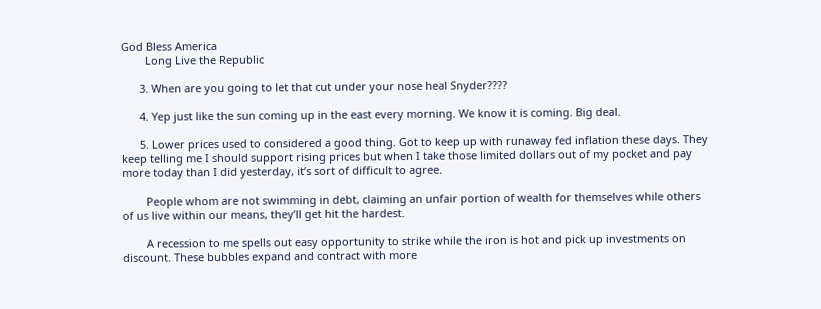God Bless America
        Long Live the Republic

      3. When are you going to let that cut under your nose heal Snyder????

      4. Yep just like the sun coming up in the east every morning. We know it is coming. Big deal.

      5. Lower prices used to considered a good thing. Got to keep up with runaway fed inflation these days. They keep telling me I should support rising prices but when I take those limited dollars out of my pocket and pay more today than I did yesterday, it’s sort of difficult to agree.

        People whom are not swimming in debt, claiming an unfair portion of wealth for themselves while others of us live within our means, they’ll get hit the hardest.

        A recession to me spells out easy opportunity to strike while the iron is hot and pick up investments on discount. These bubbles expand and contract with more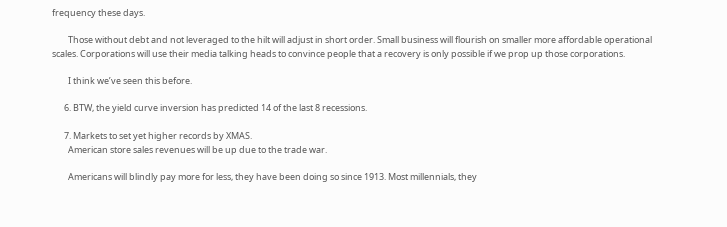frequency these days.

        Those without debt and not leveraged to the hilt will adjust in short order. Small business will flourish on smaller more affordable operational scales. Corporations will use their media talking heads to convince people that a recovery is only possible if we prop up those corporations.

        I think we’ve seen this before.

      6. BTW, the yield curve inversion has predicted 14 of the last 8 recessions.

      7. Markets to set yet higher records by XMAS.
        American store sales revenues will be up due to the trade war.

        Americans will blindly pay more for less, they have been doing so since 1913. Most millennials, they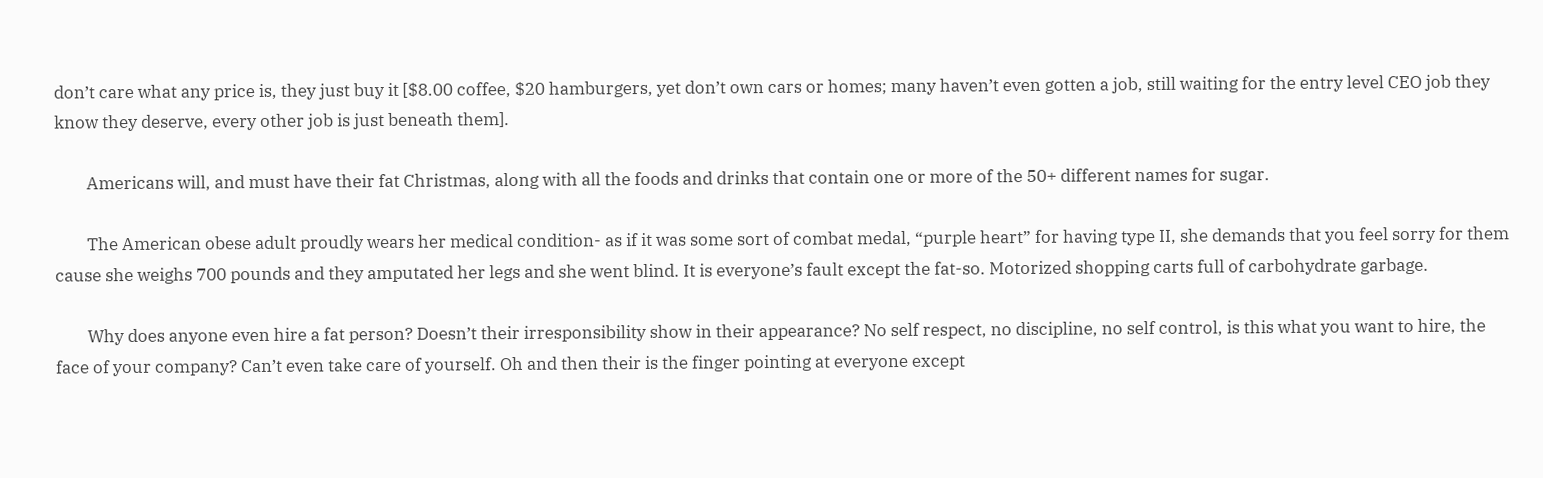don’t care what any price is, they just buy it [$8.00 coffee, $20 hamburgers, yet don’t own cars or homes; many haven’t even gotten a job, still waiting for the entry level CEO job they know they deserve, every other job is just beneath them].

        Americans will, and must have their fat Christmas, along with all the foods and drinks that contain one or more of the 50+ different names for sugar.

        The American obese adult proudly wears her medical condition- as if it was some sort of combat medal, “purple heart” for having type II, she demands that you feel sorry for them cause she weighs 700 pounds and they amputated her legs and she went blind. It is everyone’s fault except the fat-so. Motorized shopping carts full of carbohydrate garbage.

        Why does anyone even hire a fat person? Doesn’t their irresponsibility show in their appearance? No self respect, no discipline, no self control, is this what you want to hire, the face of your company? Can’t even take care of yourself. Oh and then their is the finger pointing at everyone except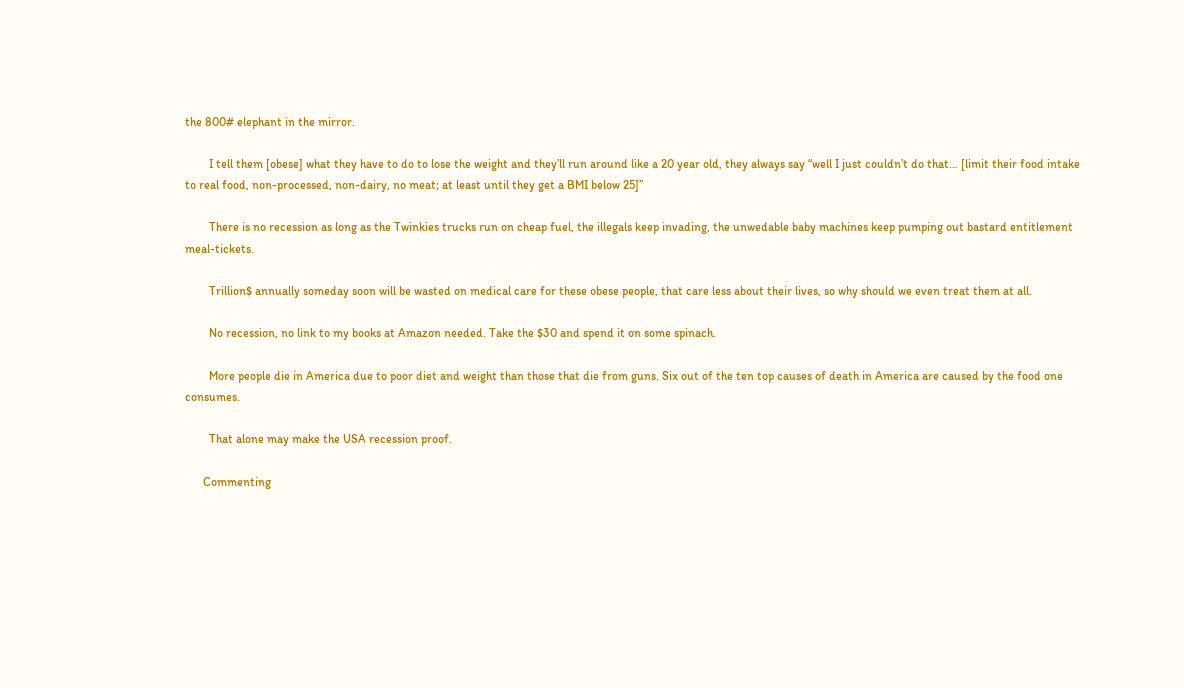the 800# elephant in the mirror.

        I tell them [obese] what they have to do to lose the weight and they’ll run around like a 20 year old, they always say “well I just couldn’t do that… [limit their food intake to real food, non-processed, non-dairy, no meat; at least until they get a BMI below 25]”

        There is no recession as long as the Twinkies trucks run on cheap fuel, the illegals keep invading, the unwedable baby machines keep pumping out bastard entitlement meal-tickets.

        Trillion$ annually someday soon will be wasted on medical care for these obese people, that care less about their lives, so why should we even treat them at all.

        No recession, no link to my books at Amazon needed. Take the $30 and spend it on some spinach.

        More people die in America due to poor diet and weight than those that die from guns. Six out of the ten top causes of death in America are caused by the food one consumes.

        That alone may make the USA recession proof.

      Commenting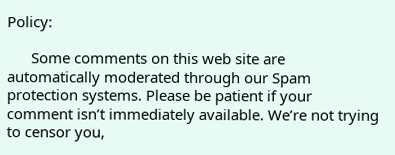Policy:

      Some comments on this web site are automatically moderated through our Spam protection systems. Please be patient if your comment isn’t immediately available. We’re not trying to censor you,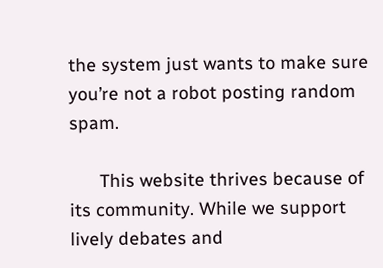the system just wants to make sure you’re not a robot posting random spam.

      This website thrives because of its community. While we support lively debates and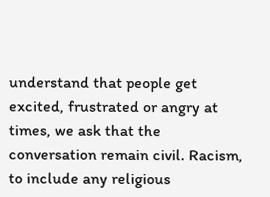understand that people get excited, frustrated or angry at times, we ask that the conversation remain civil. Racism, to include any religious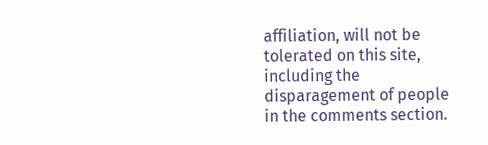affiliation, will not be tolerated on this site, including the disparagement of people in the comments section.